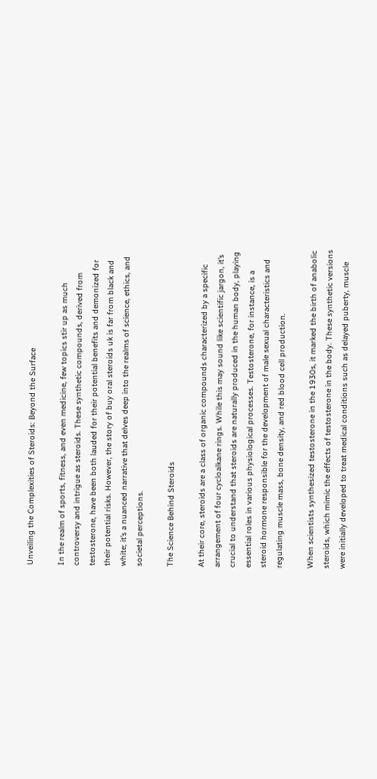Unveiling the Complexities of Steroids: Beyond the Surface

In the realm of sports, fitness, and even medicine, few topics stir up as much controversy and intrigue as steroids. These synthetic compounds, derived from testosterone, have been both lauded for their potential benefits and demonized for their potential risks. However, the story of buy oral steroids uk is far from black and white; it’s a nuanced narrative that delves deep into the realms of science, ethics, and societal perceptions.

The Science Behind Steroids

At their core, steroids are a class of organic compounds characterized by a specific arrangement of four cycloalkane rings. While this may sound like scientific jargon, it’s crucial to understand that steroids are naturally produced in the human body, playing essential roles in various physiological processes. Testosterone, for instance, is a steroid hormone responsible for the development of male sexual characteristics and regulating muscle mass, bone density, and red blood cell production.

When scientists synthesized testosterone in the 1930s, it marked the birth of anabolic steroids, which mimic the effects of testosterone in the body. These synthetic versions were initially developed to treat medical conditions such as delayed puberty, muscle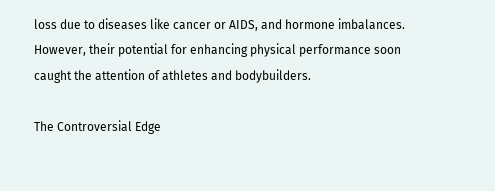loss due to diseases like cancer or AIDS, and hormone imbalances. However, their potential for enhancing physical performance soon caught the attention of athletes and bodybuilders.

The Controversial Edge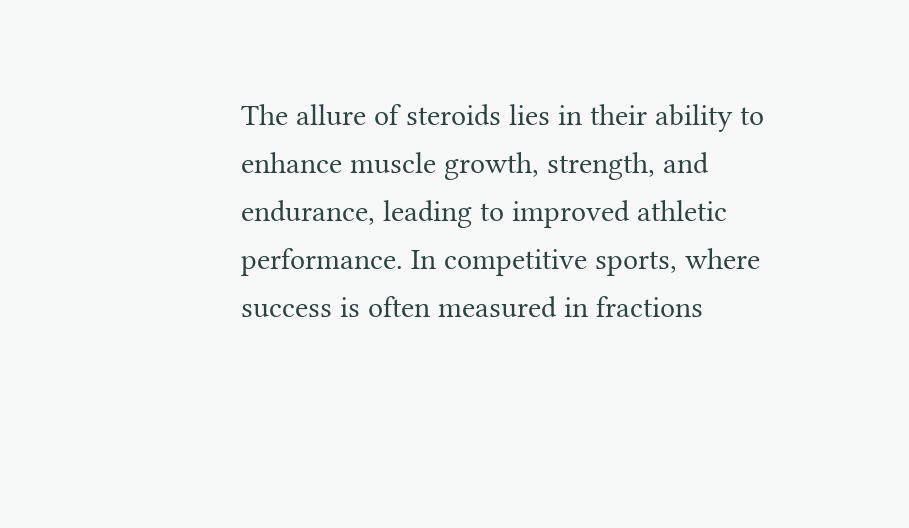The allure of steroids lies in their ability to enhance muscle growth, strength, and endurance, leading to improved athletic performance. In competitive sports, where success is often measured in fractions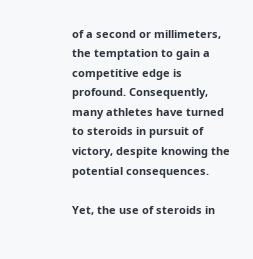of a second or millimeters, the temptation to gain a competitive edge is profound. Consequently, many athletes have turned to steroids in pursuit of victory, despite knowing the potential consequences.

Yet, the use of steroids in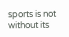sports is not without its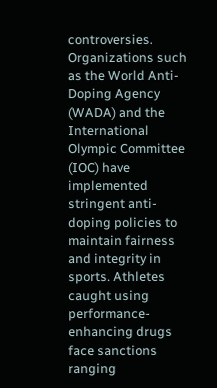controversies. Organizations such as the World Anti-Doping Agency (WADA) and the International Olympic Committee (IOC) have implemented stringent anti-doping policies to maintain fairness and integrity in sports. Athletes caught using performance-enhancing drugs face sanctions ranging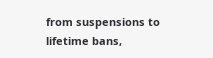from suspensions to lifetime bans,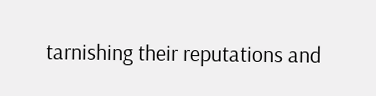tarnishing their reputations and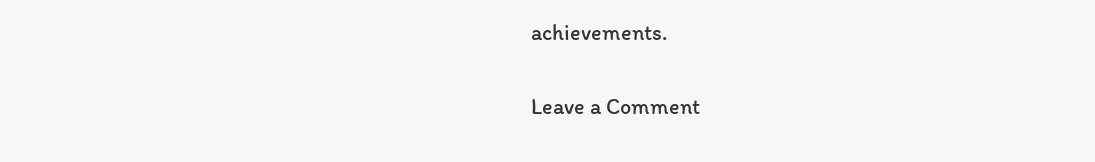achievements.

Leave a Comment